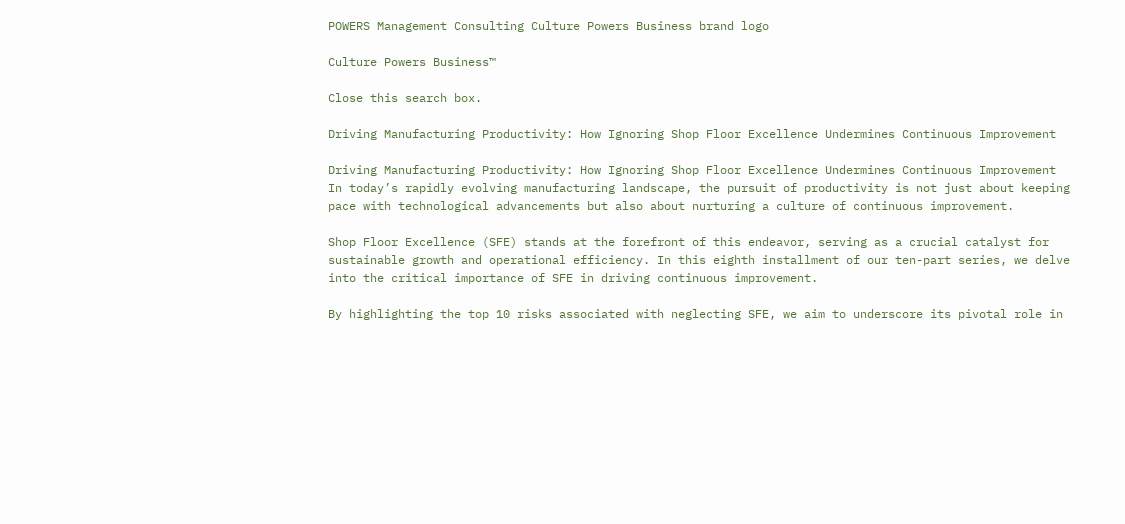POWERS Management Consulting Culture Powers Business brand logo

Culture Powers Business™

Close this search box.

Driving Manufacturing Productivity: How Ignoring Shop Floor Excellence Undermines Continuous Improvement

Driving Manufacturing Productivity: How Ignoring Shop Floor Excellence Undermines Continuous Improvement
In today’s rapidly evolving manufacturing landscape, the pursuit of productivity is not just about keeping pace with technological advancements but also about nurturing a culture of continuous improvement.

Shop Floor Excellence (SFE) stands at the forefront of this endeavor, serving as a crucial catalyst for sustainable growth and operational efficiency. In this eighth installment of our ten-part series, we delve into the critical importance of SFE in driving continuous improvement.

By highlighting the top 10 risks associated with neglecting SFE, we aim to underscore its pivotal role in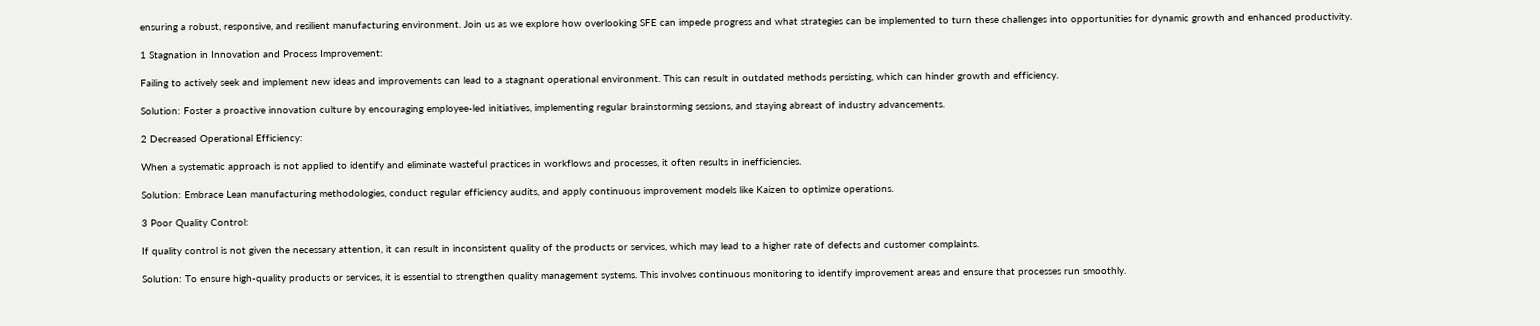ensuring a robust, responsive, and resilient manufacturing environment. Join us as we explore how overlooking SFE can impede progress and what strategies can be implemented to turn these challenges into opportunities for dynamic growth and enhanced productivity.

1 Stagnation in Innovation and Process Improvement:

Failing to actively seek and implement new ideas and improvements can lead to a stagnant operational environment. This can result in outdated methods persisting, which can hinder growth and efficiency.

Solution: Foster a proactive innovation culture by encouraging employee-led initiatives, implementing regular brainstorming sessions, and staying abreast of industry advancements.

2 Decreased Operational Efficiency:

When a systematic approach is not applied to identify and eliminate wasteful practices in workflows and processes, it often results in inefficiencies.

Solution: Embrace Lean manufacturing methodologies, conduct regular efficiency audits, and apply continuous improvement models like Kaizen to optimize operations.

3 Poor Quality Control:

If quality control is not given the necessary attention, it can result in inconsistent quality of the products or services, which may lead to a higher rate of defects and customer complaints.

Solution: To ensure high-quality products or services, it is essential to strengthen quality management systems. This involves continuous monitoring to identify improvement areas and ensure that processes run smoothly.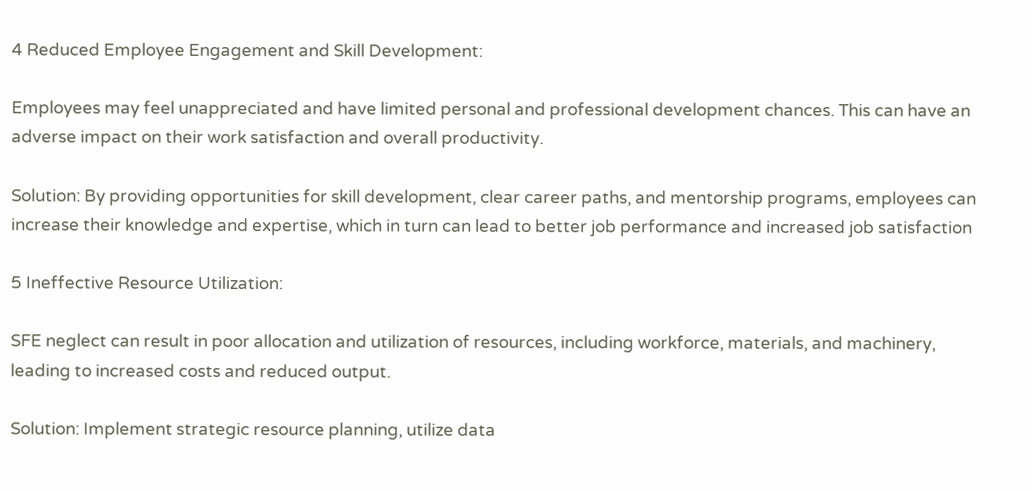4 Reduced Employee Engagement and Skill Development:

Employees may feel unappreciated and have limited personal and professional development chances. This can have an adverse impact on their work satisfaction and overall productivity.

Solution: By providing opportunities for skill development, clear career paths, and mentorship programs, employees can increase their knowledge and expertise, which in turn can lead to better job performance and increased job satisfaction

5 Ineffective Resource Utilization:

SFE neglect can result in poor allocation and utilization of resources, including workforce, materials, and machinery, leading to increased costs and reduced output.

Solution: Implement strategic resource planning, utilize data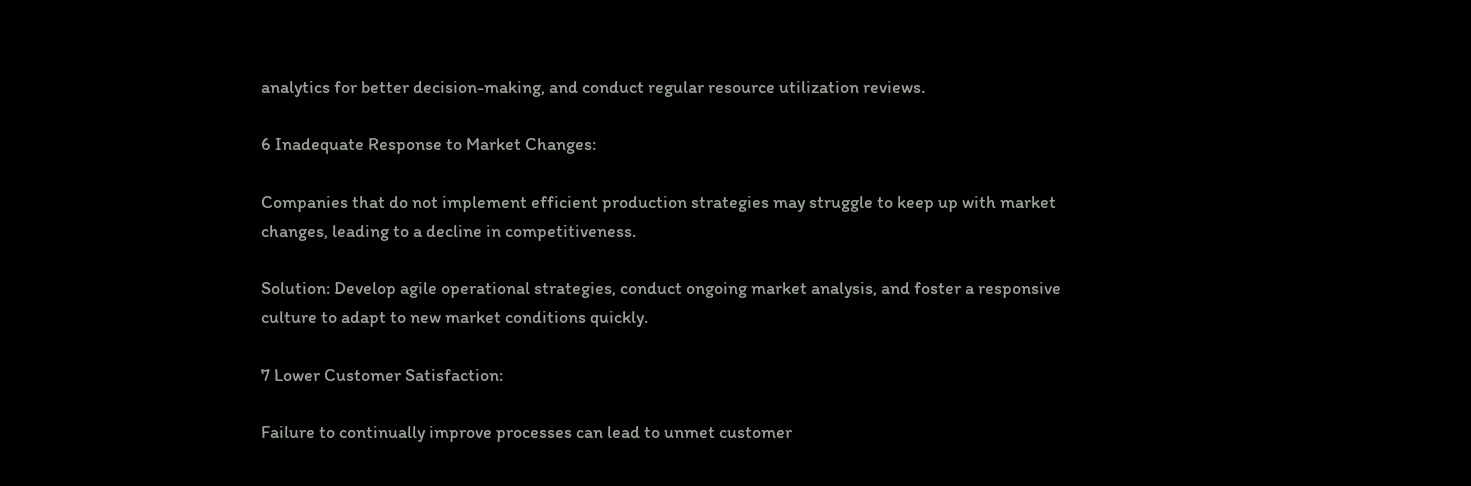analytics for better decision-making, and conduct regular resource utilization reviews.

6 Inadequate Response to Market Changes:

Companies that do not implement efficient production strategies may struggle to keep up with market changes, leading to a decline in competitiveness.

Solution: Develop agile operational strategies, conduct ongoing market analysis, and foster a responsive culture to adapt to new market conditions quickly.

7 Lower Customer Satisfaction:

Failure to continually improve processes can lead to unmet customer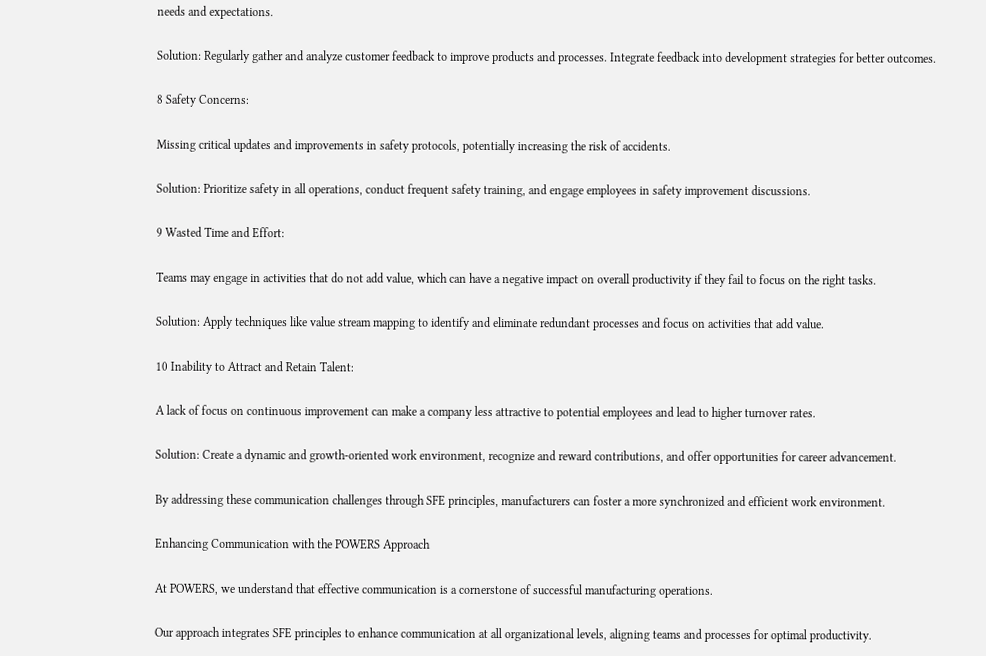needs and expectations.

Solution: Regularly gather and analyze customer feedback to improve products and processes. Integrate feedback into development strategies for better outcomes.

8 Safety Concerns:

Missing critical updates and improvements in safety protocols, potentially increasing the risk of accidents.

Solution: Prioritize safety in all operations, conduct frequent safety training, and engage employees in safety improvement discussions.

9 Wasted Time and Effort:

Teams may engage in activities that do not add value, which can have a negative impact on overall productivity if they fail to focus on the right tasks.

Solution: Apply techniques like value stream mapping to identify and eliminate redundant processes and focus on activities that add value.

10 Inability to Attract and Retain Talent:

A lack of focus on continuous improvement can make a company less attractive to potential employees and lead to higher turnover rates.

Solution: Create a dynamic and growth-oriented work environment, recognize and reward contributions, and offer opportunities for career advancement.

By addressing these communication challenges through SFE principles, manufacturers can foster a more synchronized and efficient work environment.

Enhancing Communication with the POWERS Approach

At POWERS, we understand that effective communication is a cornerstone of successful manufacturing operations.

Our approach integrates SFE principles to enhance communication at all organizational levels, aligning teams and processes for optimal productivity.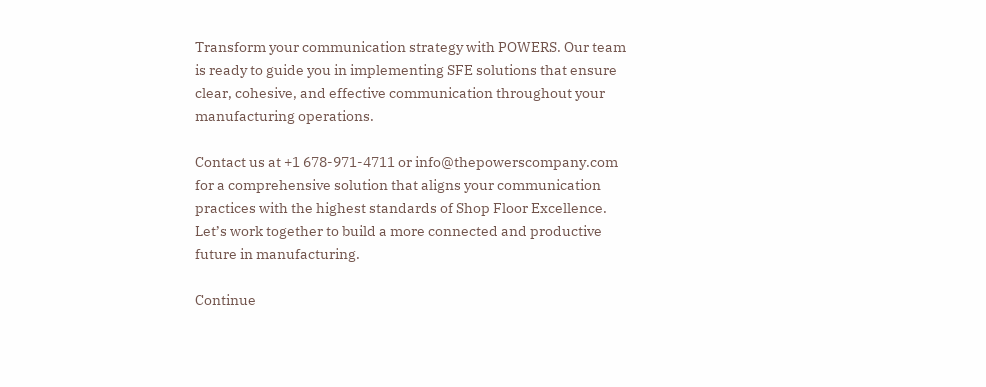Transform your communication strategy with POWERS. Our team is ready to guide you in implementing SFE solutions that ensure clear, cohesive, and effective communication throughout your manufacturing operations.

Contact us at +1 678-971-4711 or info@thepowerscompany.com for a comprehensive solution that aligns your communication practices with the highest standards of Shop Floor Excellence. Let’s work together to build a more connected and productive future in manufacturing.

Continue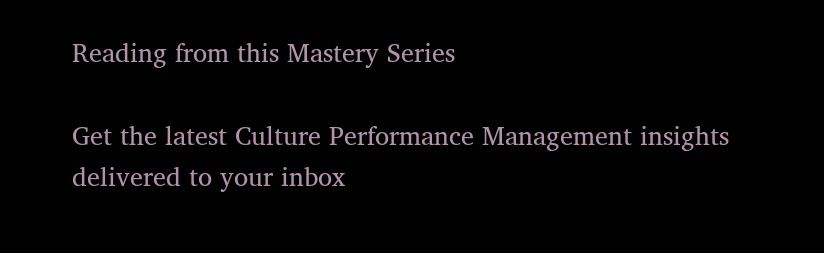Reading from this Mastery Series

Get the latest Culture Performance Management insights delivered to your inbox